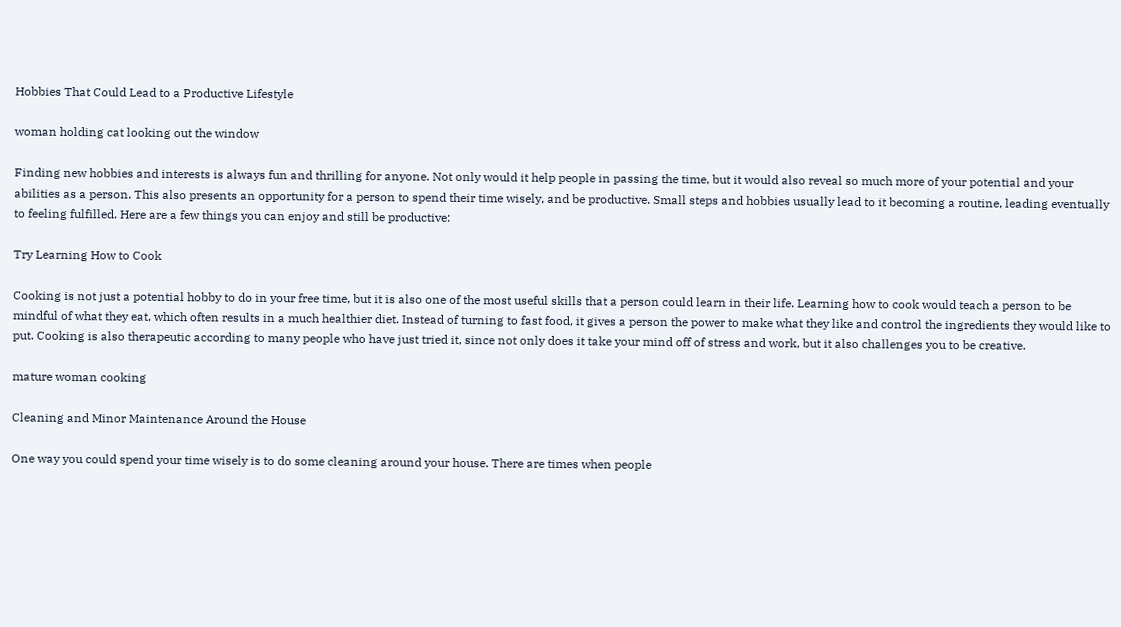Hobbies That Could Lead to a Productive Lifestyle

woman holding cat looking out the window

Finding new hobbies and interests is always fun and thrilling for anyone. Not only would it help people in passing the time, but it would also reveal so much more of your potential and your abilities as a person. This also presents an opportunity for a person to spend their time wisely, and be productive. Small steps and hobbies usually lead to it becoming a routine, leading eventually to feeling fulfilled. Here are a few things you can enjoy and still be productive:

Try Learning How to Cook

Cooking is not just a potential hobby to do in your free time, but it is also one of the most useful skills that a person could learn in their life. Learning how to cook would teach a person to be mindful of what they eat, which often results in a much healthier diet. Instead of turning to fast food, it gives a person the power to make what they like and control the ingredients they would like to put. Cooking is also therapeutic according to many people who have just tried it, since not only does it take your mind off of stress and work, but it also challenges you to be creative.

mature woman cooking

Cleaning and Minor Maintenance Around the House

One way you could spend your time wisely is to do some cleaning around your house. There are times when people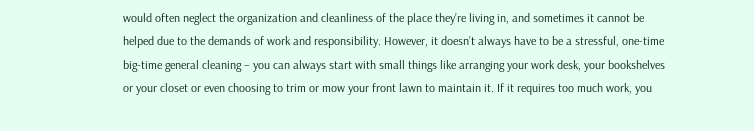would often neglect the organization and cleanliness of the place they’re living in, and sometimes it cannot be helped due to the demands of work and responsibility. However, it doesn’t always have to be a stressful, one-time big-time general cleaning – you can always start with small things like arranging your work desk, your bookshelves or your closet or even choosing to trim or mow your front lawn to maintain it. If it requires too much work, you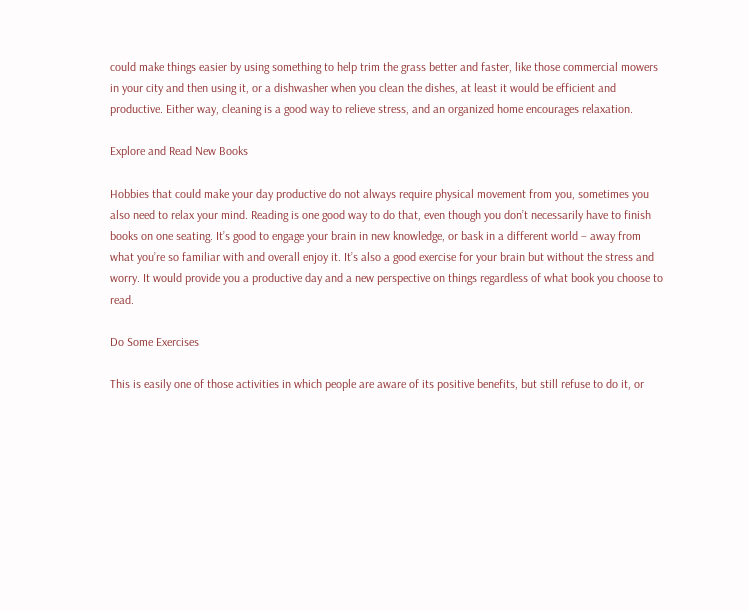could make things easier by using something to help trim the grass better and faster, like those commercial mowers in your city and then using it, or a dishwasher when you clean the dishes, at least it would be efficient and productive. Either way, cleaning is a good way to relieve stress, and an organized home encourages relaxation.

Explore and Read New Books

Hobbies that could make your day productive do not always require physical movement from you, sometimes you also need to relax your mind. Reading is one good way to do that, even though you don’t necessarily have to finish books on one seating. It’s good to engage your brain in new knowledge, or bask in a different world – away from what you’re so familiar with and overall enjoy it. It’s also a good exercise for your brain but without the stress and worry. It would provide you a productive day and a new perspective on things regardless of what book you choose to read.

Do Some Exercises

This is easily one of those activities in which people are aware of its positive benefits, but still refuse to do it, or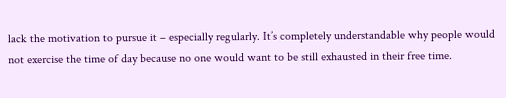lack the motivation to pursue it – especially regularly. It’s completely understandable why people would not exercise the time of day because no one would want to be still exhausted in their free time.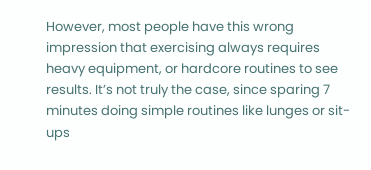However, most people have this wrong impression that exercising always requires heavy equipment, or hardcore routines to see results. It’s not truly the case, since sparing 7 minutes doing simple routines like lunges or sit-ups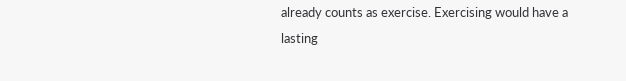already counts as exercise. Exercising would have a lasting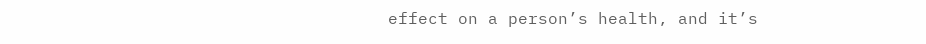effect on a person’s health, and it’s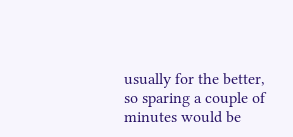usually for the better, so sparing a couple of minutes would be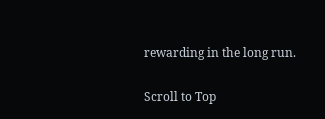rewarding in the long run.

Scroll to Top